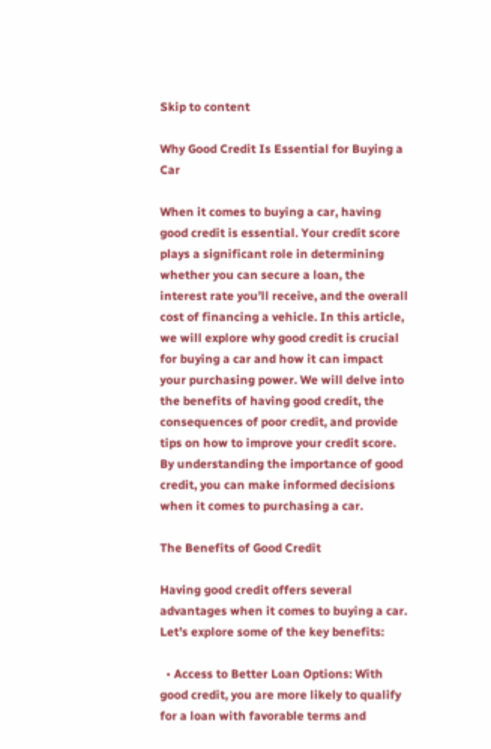Skip to content

Why Good Credit Is Essential for Buying a Car

When it comes to buying a car, having good credit is essential. Your credit score plays a significant role in determining whether you can secure a loan, the interest rate you’ll receive, and the overall cost of financing a vehicle. In this article, we will explore why good credit is crucial for buying a car and how it can impact your purchasing power. We will delve into the benefits of having good credit, the consequences of poor credit, and provide tips on how to improve your credit score. By understanding the importance of good credit, you can make informed decisions when it comes to purchasing a car.

The Benefits of Good Credit

Having good credit offers several advantages when it comes to buying a car. Let’s explore some of the key benefits:

  • Access to Better Loan Options: With good credit, you are more likely to qualify for a loan with favorable terms and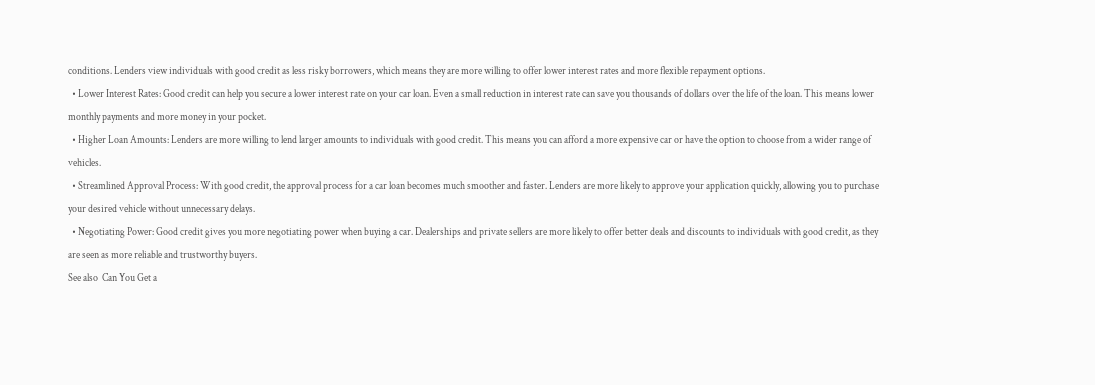conditions. Lenders view individuals with good credit as less risky borrowers, which means they are more willing to offer lower interest rates and more flexible repayment options.
  • Lower Interest Rates: Good credit can help you secure a lower interest rate on your car loan. Even a small reduction in interest rate can save you thousands of dollars over the life of the loan. This means lower monthly payments and more money in your pocket.
  • Higher Loan Amounts: Lenders are more willing to lend larger amounts to individuals with good credit. This means you can afford a more expensive car or have the option to choose from a wider range of vehicles.
  • Streamlined Approval Process: With good credit, the approval process for a car loan becomes much smoother and faster. Lenders are more likely to approve your application quickly, allowing you to purchase your desired vehicle without unnecessary delays.
  • Negotiating Power: Good credit gives you more negotiating power when buying a car. Dealerships and private sellers are more likely to offer better deals and discounts to individuals with good credit, as they are seen as more reliable and trustworthy buyers.
See also  Can You Get a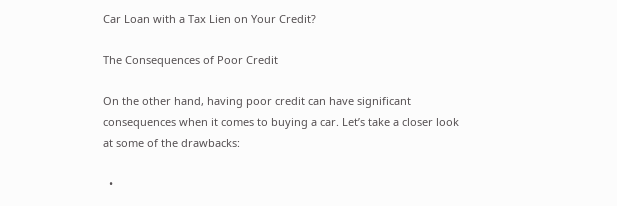Car Loan with a Tax Lien on Your Credit?

The Consequences of Poor Credit

On the other hand, having poor credit can have significant consequences when it comes to buying a car. Let’s take a closer look at some of the drawbacks:

  •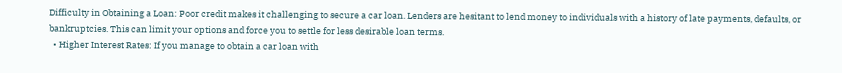Difficulty in Obtaining a Loan: Poor credit makes it challenging to secure a car loan. Lenders are hesitant to lend money to individuals with a history of late payments, defaults, or bankruptcies. This can limit your options and force you to settle for less desirable loan terms.
  • Higher Interest Rates: If you manage to obtain a car loan with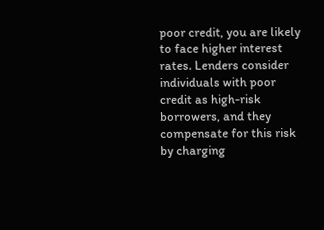poor credit, you are likely to face higher interest rates. Lenders consider individuals with poor credit as high-risk borrowers, and they compensate for this risk by charging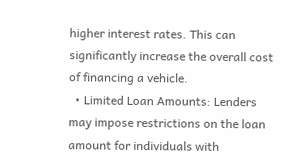higher interest rates. This can significantly increase the overall cost of financing a vehicle.
  • Limited Loan Amounts: Lenders may impose restrictions on the loan amount for individuals with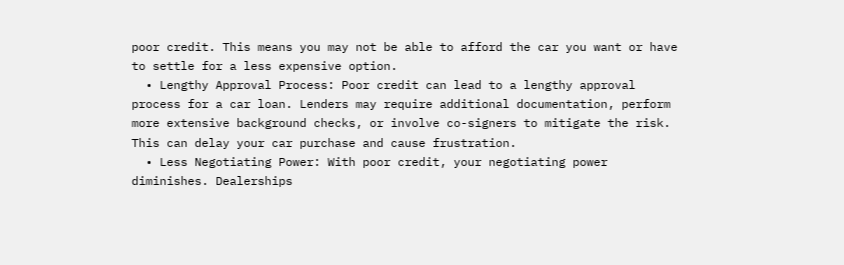poor credit. This means you may not be able to afford the car you want or have to settle for a less expensive option.
  • Lengthy Approval Process: Poor credit can lead to a lengthy approval process for a car loan. Lenders may require additional documentation, perform more extensive background checks, or involve co-signers to mitigate the risk. This can delay your car purchase and cause frustration.
  • Less Negotiating Power: With poor credit, your negotiating power diminishes. Dealerships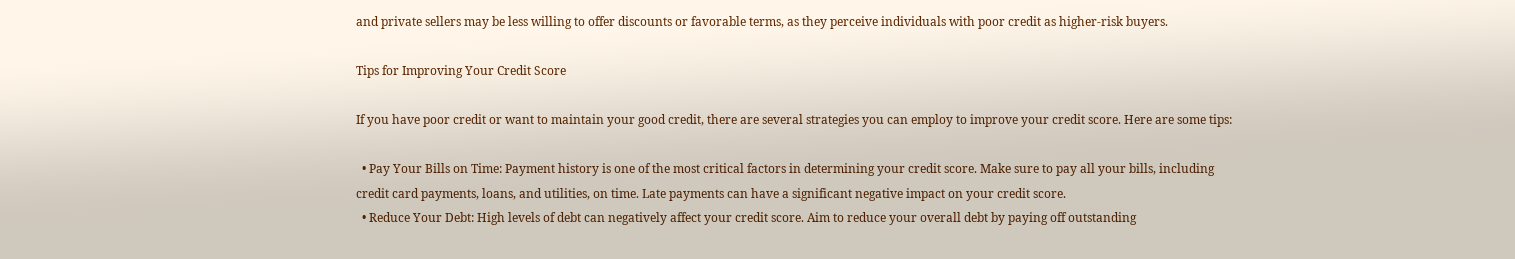and private sellers may be less willing to offer discounts or favorable terms, as they perceive individuals with poor credit as higher-risk buyers.

Tips for Improving Your Credit Score

If you have poor credit or want to maintain your good credit, there are several strategies you can employ to improve your credit score. Here are some tips:

  • Pay Your Bills on Time: Payment history is one of the most critical factors in determining your credit score. Make sure to pay all your bills, including credit card payments, loans, and utilities, on time. Late payments can have a significant negative impact on your credit score.
  • Reduce Your Debt: High levels of debt can negatively affect your credit score. Aim to reduce your overall debt by paying off outstanding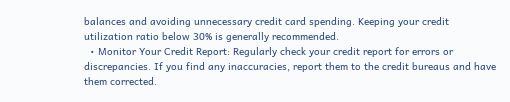balances and avoiding unnecessary credit card spending. Keeping your credit utilization ratio below 30% is generally recommended.
  • Monitor Your Credit Report: Regularly check your credit report for errors or discrepancies. If you find any inaccuracies, report them to the credit bureaus and have them corrected.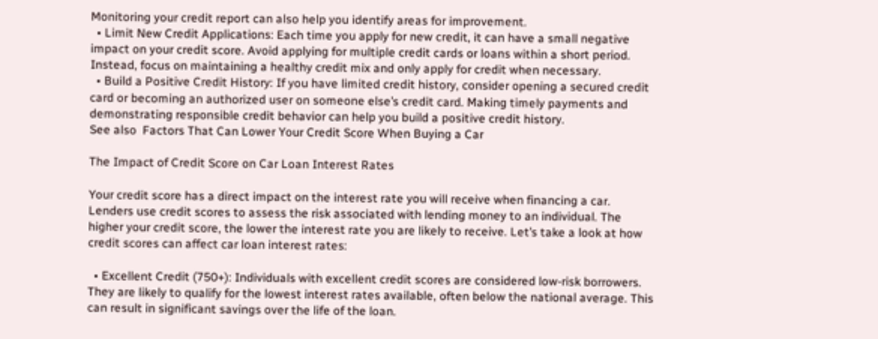Monitoring your credit report can also help you identify areas for improvement.
  • Limit New Credit Applications: Each time you apply for new credit, it can have a small negative impact on your credit score. Avoid applying for multiple credit cards or loans within a short period. Instead, focus on maintaining a healthy credit mix and only apply for credit when necessary.
  • Build a Positive Credit History: If you have limited credit history, consider opening a secured credit card or becoming an authorized user on someone else’s credit card. Making timely payments and demonstrating responsible credit behavior can help you build a positive credit history.
See also  Factors That Can Lower Your Credit Score When Buying a Car

The Impact of Credit Score on Car Loan Interest Rates

Your credit score has a direct impact on the interest rate you will receive when financing a car. Lenders use credit scores to assess the risk associated with lending money to an individual. The higher your credit score, the lower the interest rate you are likely to receive. Let’s take a look at how credit scores can affect car loan interest rates:

  • Excellent Credit (750+): Individuals with excellent credit scores are considered low-risk borrowers. They are likely to qualify for the lowest interest rates available, often below the national average. This can result in significant savings over the life of the loan.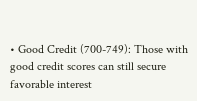• Good Credit (700-749): Those with good credit scores can still secure favorable interest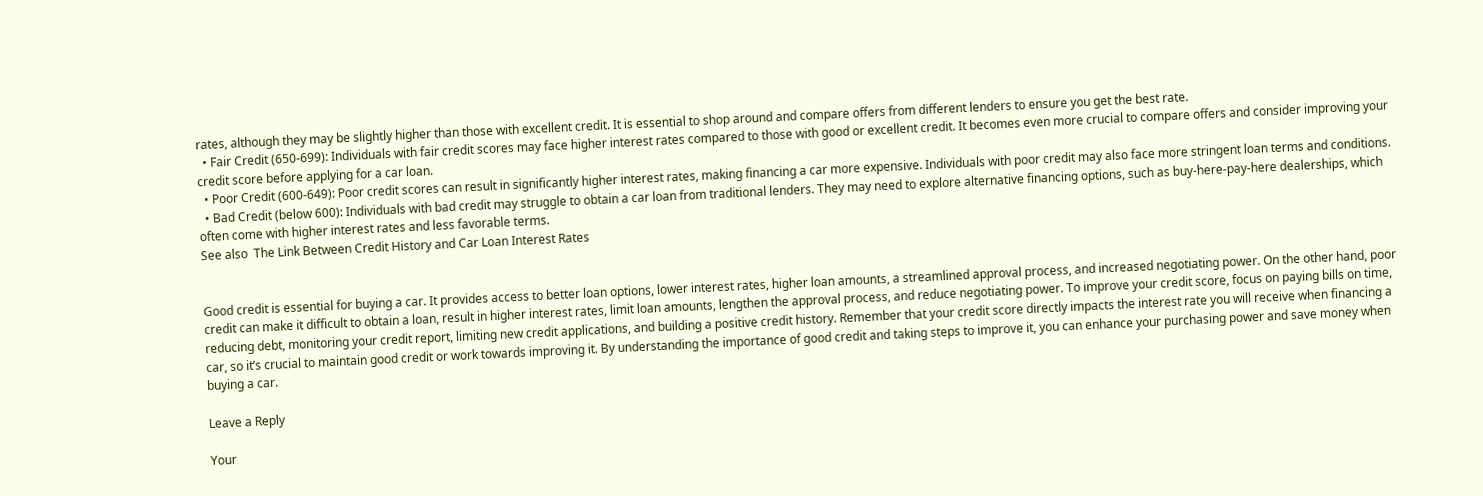rates, although they may be slightly higher than those with excellent credit. It is essential to shop around and compare offers from different lenders to ensure you get the best rate.
  • Fair Credit (650-699): Individuals with fair credit scores may face higher interest rates compared to those with good or excellent credit. It becomes even more crucial to compare offers and consider improving your credit score before applying for a car loan.
  • Poor Credit (600-649): Poor credit scores can result in significantly higher interest rates, making financing a car more expensive. Individuals with poor credit may also face more stringent loan terms and conditions.
  • Bad Credit (below 600): Individuals with bad credit may struggle to obtain a car loan from traditional lenders. They may need to explore alternative financing options, such as buy-here-pay-here dealerships, which often come with higher interest rates and less favorable terms.
See also  The Link Between Credit History and Car Loan Interest Rates


Good credit is essential for buying a car. It provides access to better loan options, lower interest rates, higher loan amounts, a streamlined approval process, and increased negotiating power. On the other hand, poor credit can make it difficult to obtain a loan, result in higher interest rates, limit loan amounts, lengthen the approval process, and reduce negotiating power. To improve your credit score, focus on paying bills on time, reducing debt, monitoring your credit report, limiting new credit applications, and building a positive credit history. Remember that your credit score directly impacts the interest rate you will receive when financing a car, so it’s crucial to maintain good credit or work towards improving it. By understanding the importance of good credit and taking steps to improve it, you can enhance your purchasing power and save money when buying a car.

Leave a Reply

Your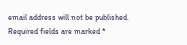email address will not be published. Required fields are marked *